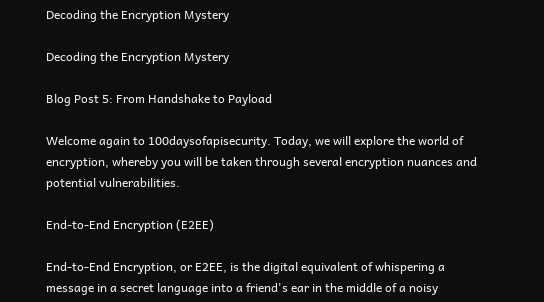Decoding the Encryption Mystery

Decoding the Encryption Mystery

Blog Post 5: From Handshake to Payload

Welcome again to 100daysofapisecurity. Today, we will explore the world of encryption, whereby you will be taken through several encryption nuances and potential vulnerabilities.

End-to-End Encryption (E2EE)

End-to-End Encryption, or E2EE, is the digital equivalent of whispering a message in a secret language into a friend's ear in the middle of a noisy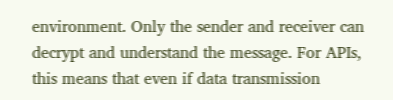environment. Only the sender and receiver can decrypt and understand the message. For APIs, this means that even if data transmission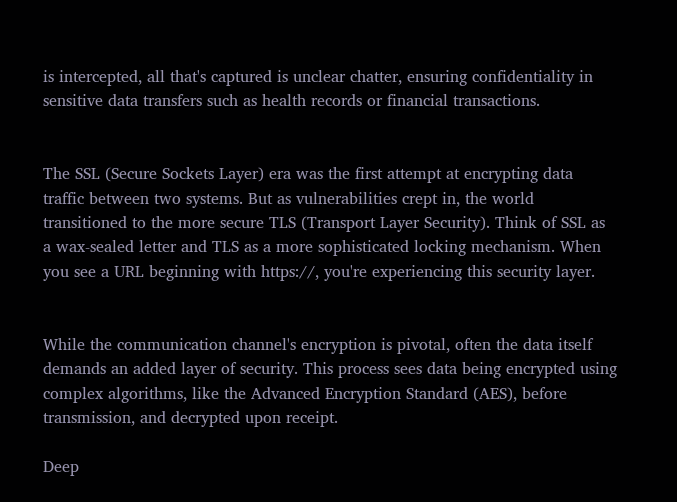is intercepted, all that's captured is unclear chatter, ensuring confidentiality in sensitive data transfers such as health records or financial transactions.


The SSL (Secure Sockets Layer) era was the first attempt at encrypting data traffic between two systems. But as vulnerabilities crept in, the world transitioned to the more secure TLS (Transport Layer Security). Think of SSL as a wax-sealed letter and TLS as a more sophisticated locking mechanism. When you see a URL beginning with https://, you're experiencing this security layer.


While the communication channel's encryption is pivotal, often the data itself demands an added layer of security. This process sees data being encrypted using complex algorithms, like the Advanced Encryption Standard (AES), before transmission, and decrypted upon receipt.

Deep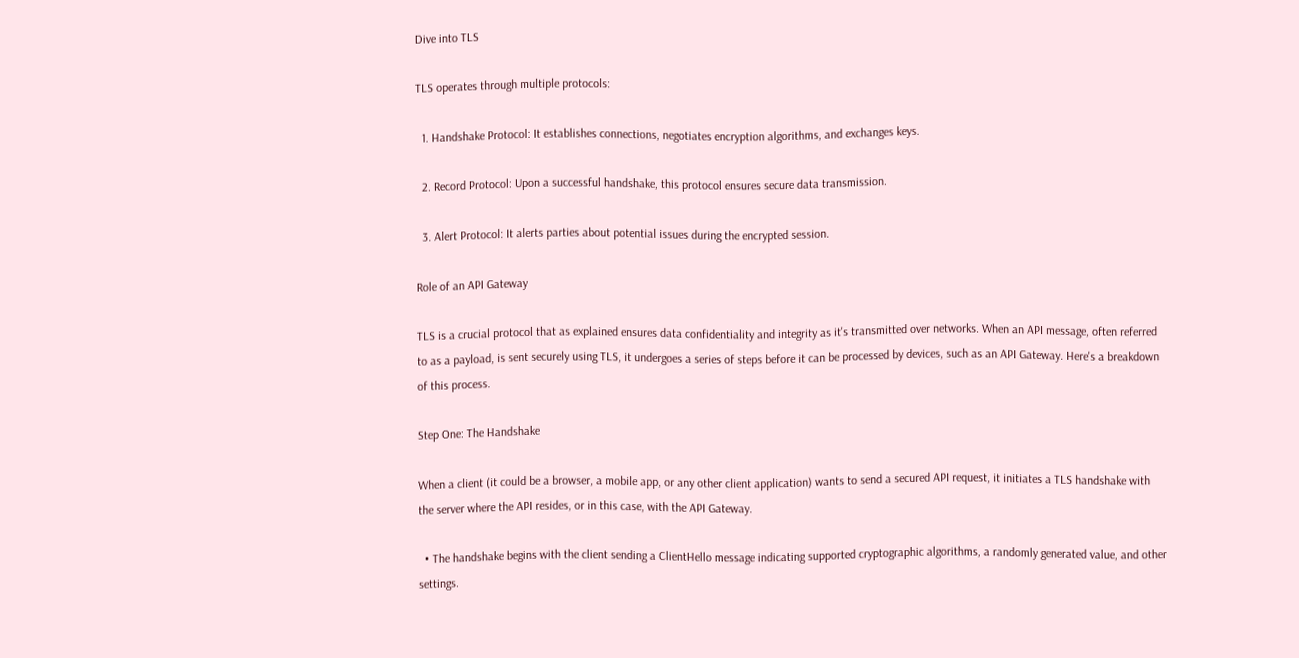Dive into TLS

TLS operates through multiple protocols:

  1. Handshake Protocol: It establishes connections, negotiates encryption algorithms, and exchanges keys.

  2. Record Protocol: Upon a successful handshake, this protocol ensures secure data transmission.

  3. Alert Protocol: It alerts parties about potential issues during the encrypted session.

Role of an API Gateway

TLS is a crucial protocol that as explained ensures data confidentiality and integrity as it's transmitted over networks. When an API message, often referred to as a payload, is sent securely using TLS, it undergoes a series of steps before it can be processed by devices, such as an API Gateway. Here's a breakdown of this process.

Step One: The Handshake

When a client (it could be a browser, a mobile app, or any other client application) wants to send a secured API request, it initiates a TLS handshake with the server where the API resides, or in this case, with the API Gateway.

  • The handshake begins with the client sending a ClientHello message indicating supported cryptographic algorithms, a randomly generated value, and other settings.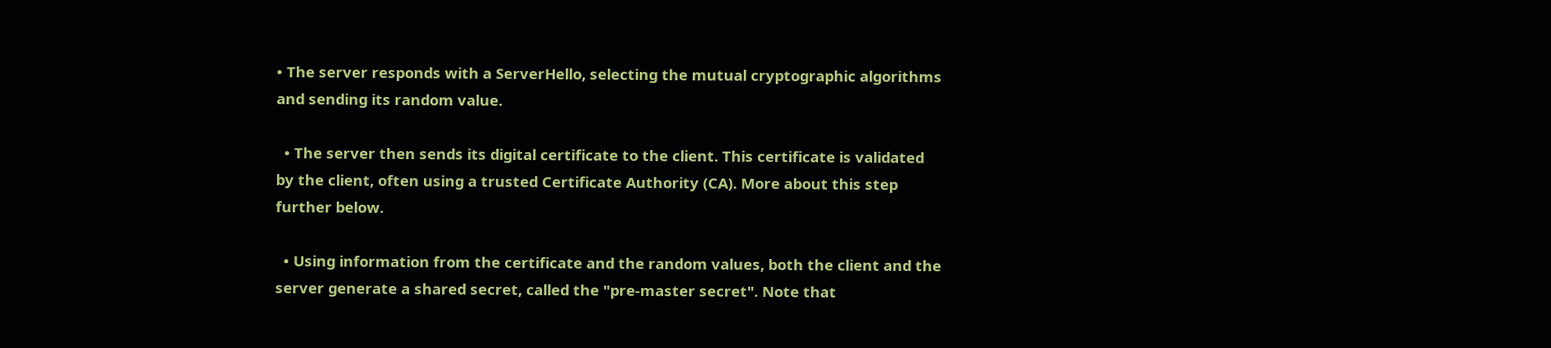• The server responds with a ServerHello, selecting the mutual cryptographic algorithms and sending its random value.

  • The server then sends its digital certificate to the client. This certificate is validated by the client, often using a trusted Certificate Authority (CA). More about this step further below.

  • Using information from the certificate and the random values, both the client and the server generate a shared secret, called the "pre-master secret". Note that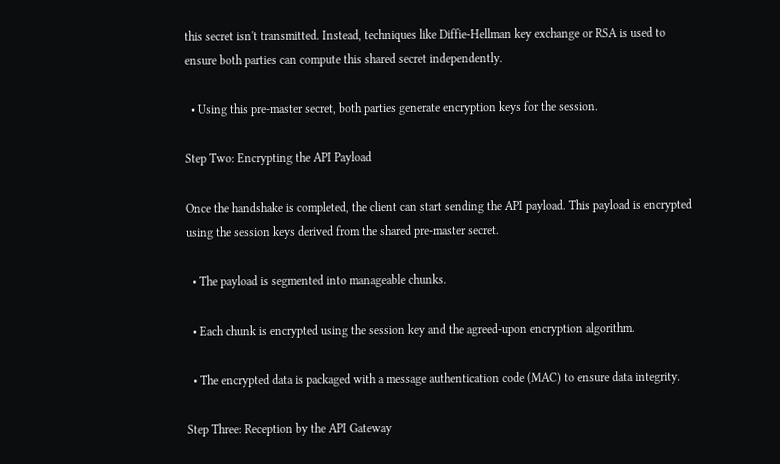this secret isn't transmitted. Instead, techniques like Diffie-Hellman key exchange or RSA is used to ensure both parties can compute this shared secret independently.

  • Using this pre-master secret, both parties generate encryption keys for the session.

Step Two: Encrypting the API Payload

Once the handshake is completed, the client can start sending the API payload. This payload is encrypted using the session keys derived from the shared pre-master secret.

  • The payload is segmented into manageable chunks.

  • Each chunk is encrypted using the session key and the agreed-upon encryption algorithm.

  • The encrypted data is packaged with a message authentication code (MAC) to ensure data integrity.

Step Three: Reception by the API Gateway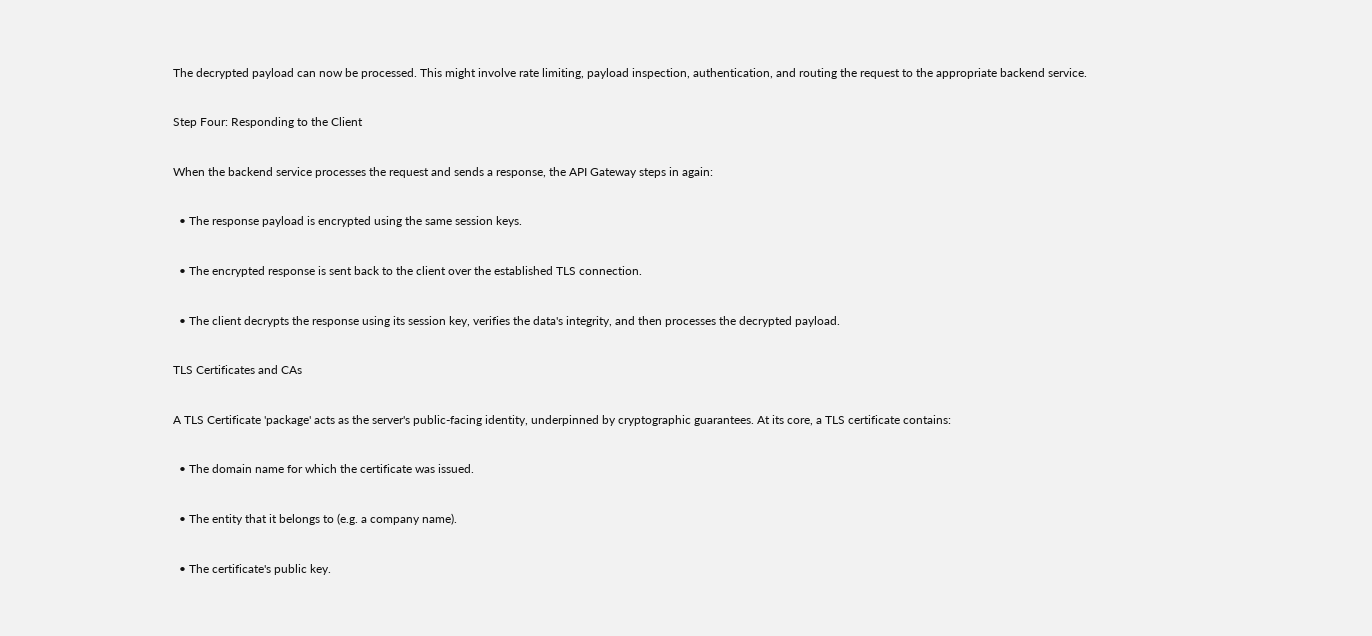The decrypted payload can now be processed. This might involve rate limiting, payload inspection, authentication, and routing the request to the appropriate backend service.

Step Four: Responding to the Client

When the backend service processes the request and sends a response, the API Gateway steps in again:

  • The response payload is encrypted using the same session keys.

  • The encrypted response is sent back to the client over the established TLS connection.

  • The client decrypts the response using its session key, verifies the data's integrity, and then processes the decrypted payload.

TLS Certificates and CAs

A TLS Certificate 'package' acts as the server's public-facing identity, underpinned by cryptographic guarantees. At its core, a TLS certificate contains:

  • The domain name for which the certificate was issued.

  • The entity that it belongs to (e.g. a company name).

  • The certificate's public key.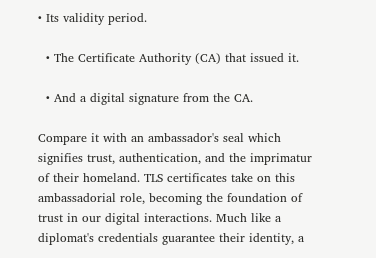• Its validity period.

  • The Certificate Authority (CA) that issued it.

  • And a digital signature from the CA.

Compare it with an ambassador's seal which signifies trust, authentication, and the imprimatur of their homeland. TLS certificates take on this ambassadorial role, becoming the foundation of trust in our digital interactions. Much like a diplomat's credentials guarantee their identity, a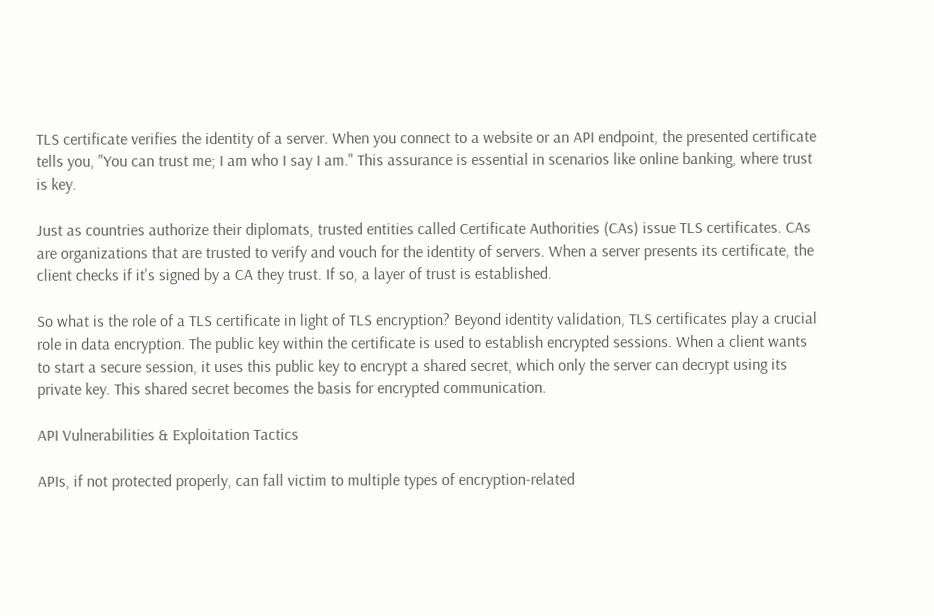TLS certificate verifies the identity of a server. When you connect to a website or an API endpoint, the presented certificate tells you, "You can trust me; I am who I say I am." This assurance is essential in scenarios like online banking, where trust is key.

Just as countries authorize their diplomats, trusted entities called Certificate Authorities (CAs) issue TLS certificates. CAs are organizations that are trusted to verify and vouch for the identity of servers. When a server presents its certificate, the client checks if it's signed by a CA they trust. If so, a layer of trust is established.

So what is the role of a TLS certificate in light of TLS encryption? Beyond identity validation, TLS certificates play a crucial role in data encryption. The public key within the certificate is used to establish encrypted sessions. When a client wants to start a secure session, it uses this public key to encrypt a shared secret, which only the server can decrypt using its private key. This shared secret becomes the basis for encrypted communication.

API Vulnerabilities & Exploitation Tactics

APIs, if not protected properly, can fall victim to multiple types of encryption-related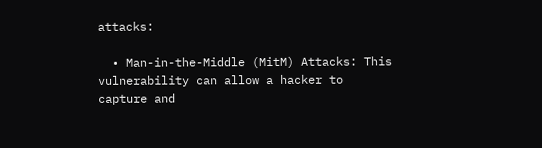attacks:

  • Man-in-the-Middle (MitM) Attacks: This vulnerability can allow a hacker to capture and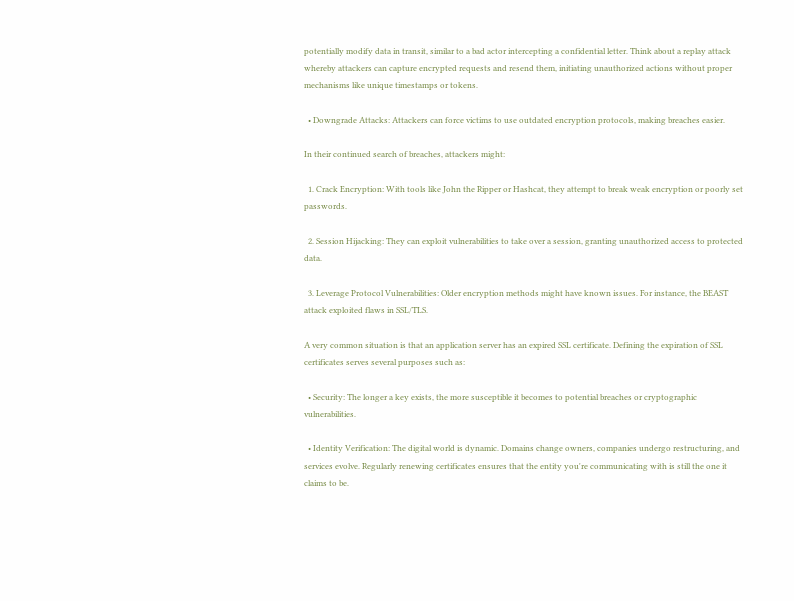potentially modify data in transit, similar to a bad actor intercepting a confidential letter. Think about a replay attack whereby attackers can capture encrypted requests and resend them, initiating unauthorized actions without proper mechanisms like unique timestamps or tokens.

  • Downgrade Attacks: Attackers can force victims to use outdated encryption protocols, making breaches easier.

In their continued search of breaches, attackers might:

  1. Crack Encryption: With tools like John the Ripper or Hashcat, they attempt to break weak encryption or poorly set passwords.

  2. Session Hijacking: They can exploit vulnerabilities to take over a session, granting unauthorized access to protected data.

  3. Leverage Protocol Vulnerabilities: Older encryption methods might have known issues. For instance, the BEAST attack exploited flaws in SSL/TLS.

A very common situation is that an application server has an expired SSL certificate. Defining the expiration of SSL certificates serves several purposes such as:

  • Security: The longer a key exists, the more susceptible it becomes to potential breaches or cryptographic vulnerabilities.

  • Identity Verification: The digital world is dynamic. Domains change owners, companies undergo restructuring, and services evolve. Regularly renewing certificates ensures that the entity you're communicating with is still the one it claims to be.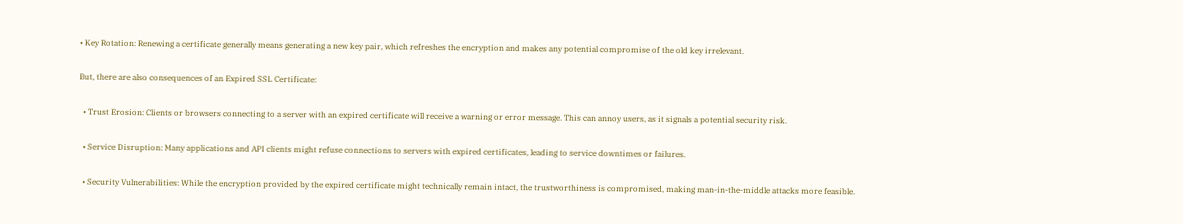• Key Rotation: Renewing a certificate generally means generating a new key pair, which refreshes the encryption and makes any potential compromise of the old key irrelevant.

But, there are also consequences of an Expired SSL Certificate:

  • Trust Erosion: Clients or browsers connecting to a server with an expired certificate will receive a warning or error message. This can annoy users, as it signals a potential security risk.

  • Service Disruption: Many applications and API clients might refuse connections to servers with expired certificates, leading to service downtimes or failures.

  • Security Vulnerabilities: While the encryption provided by the expired certificate might technically remain intact, the trustworthiness is compromised, making man-in-the-middle attacks more feasible.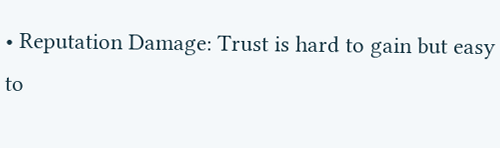• Reputation Damage: Trust is hard to gain but easy to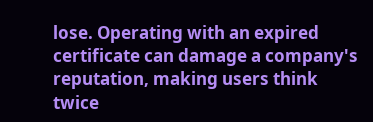lose. Operating with an expired certificate can damage a company's reputation, making users think twice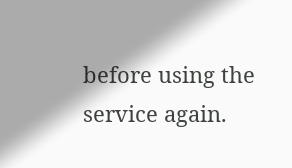before using the service again.